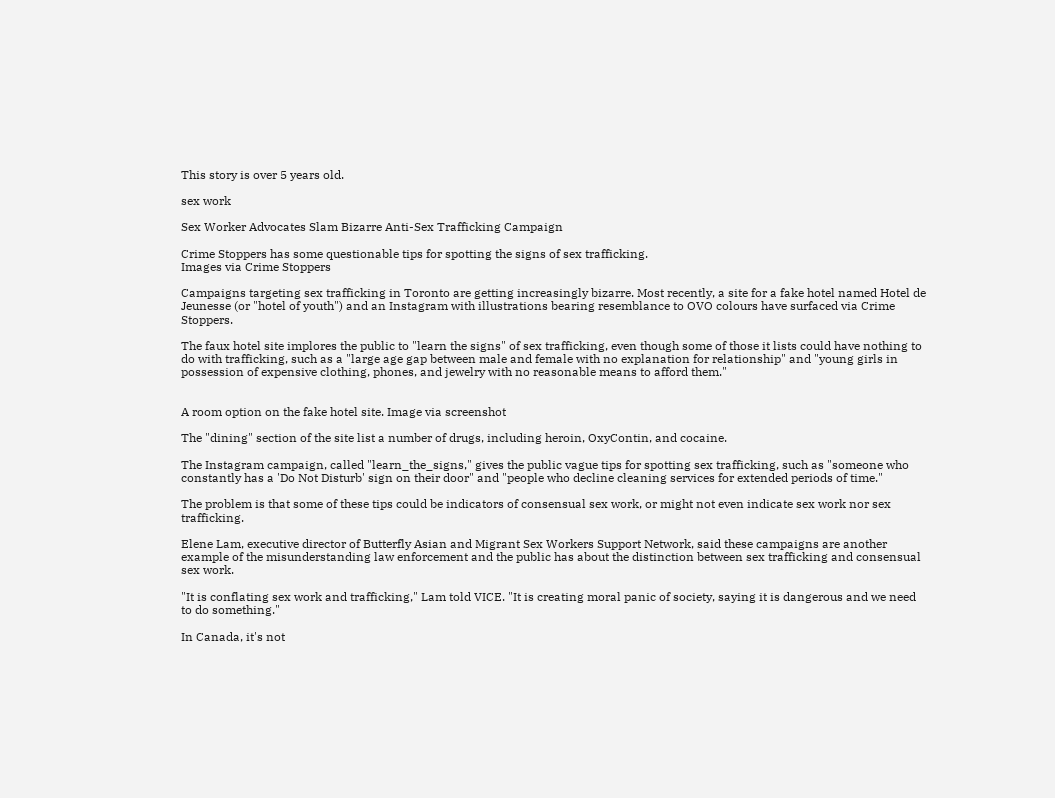This story is over 5 years old.

sex work

Sex Worker Advocates Slam Bizarre Anti-Sex Trafficking Campaign

Crime Stoppers has some questionable tips for spotting the signs of sex trafficking.
Images via Crime Stoppers

Campaigns targeting sex trafficking in Toronto are getting increasingly bizarre. Most recently, a site for a fake hotel named Hotel de Jeunesse (or "hotel of youth") and an Instagram with illustrations bearing resemblance to OVO colours have surfaced via Crime Stoppers.

The faux hotel site implores the public to "learn the signs" of sex trafficking, even though some of those it lists could have nothing to do with trafficking, such as a "large age gap between male and female with no explanation for relationship" and "young girls in possession of expensive clothing, phones, and jewelry with no reasonable means to afford them."


A room option on the fake hotel site. Image via screenshot

The "dining" section of the site list a number of drugs, including heroin, OxyContin, and cocaine.

The Instagram campaign, called "learn_the_signs," gives the public vague tips for spotting sex trafficking, such as "someone who constantly has a 'Do Not Disturb' sign on their door" and "people who decline cleaning services for extended periods of time."

The problem is that some of these tips could be indicators of consensual sex work, or might not even indicate sex work nor sex trafficking.

Elene Lam, executive director of Butterfly Asian and Migrant Sex Workers Support Network, said these campaigns are another example of the misunderstanding law enforcement and the public has about the distinction between sex trafficking and consensual sex work.

"It is conflating sex work and trafficking," Lam told VICE. "It is creating moral panic of society, saying it is dangerous and we need to do something."

In Canada, it's not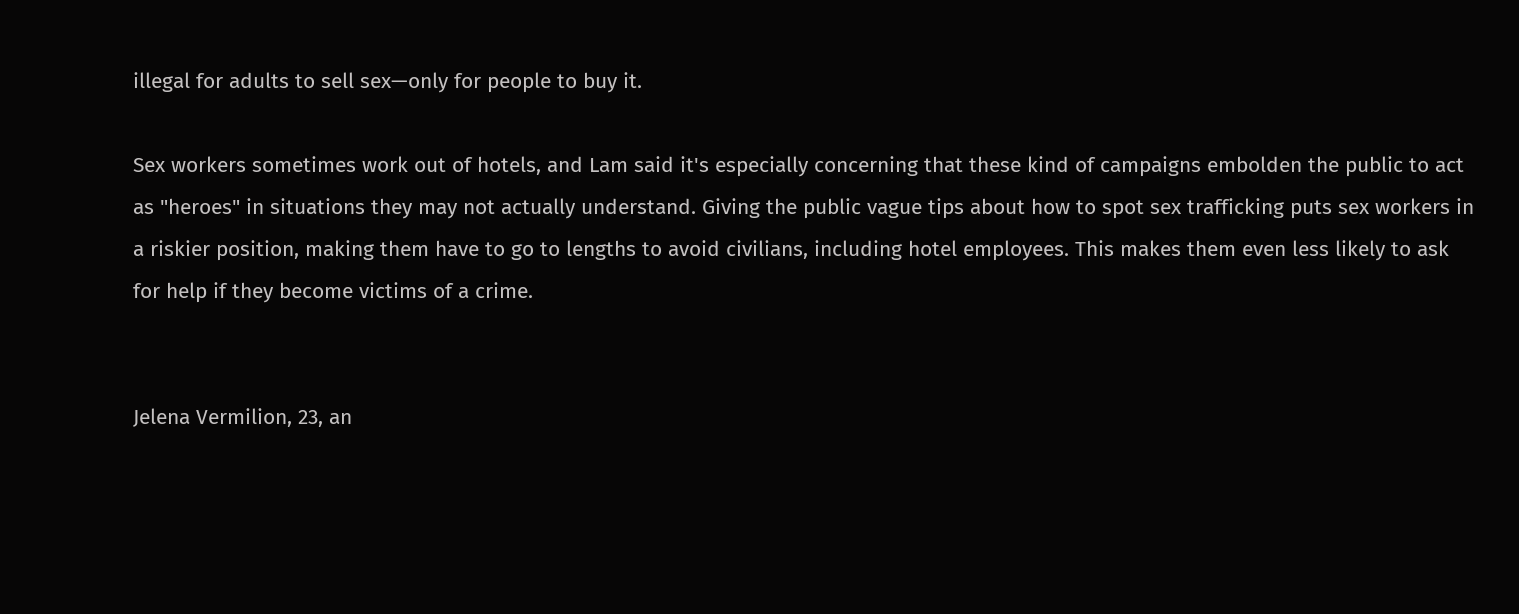illegal for adults to sell sex—only for people to buy it.

Sex workers sometimes work out of hotels, and Lam said it's especially concerning that these kind of campaigns embolden the public to act as "heroes" in situations they may not actually understand. Giving the public vague tips about how to spot sex trafficking puts sex workers in a riskier position, making them have to go to lengths to avoid civilians, including hotel employees. This makes them even less likely to ask for help if they become victims of a crime.


Jelena Vermilion, 23, an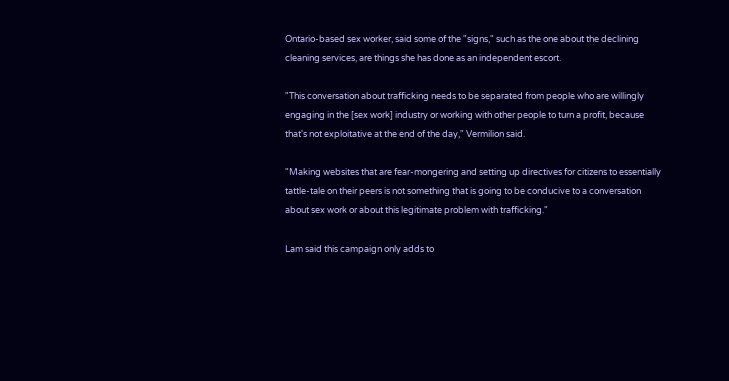Ontario-based sex worker, said some of the "signs," such as the one about the declining cleaning services, are things she has done as an independent escort.

"This conversation about trafficking needs to be separated from people who are willingly engaging in the [sex work] industry or working with other people to turn a profit, because that's not exploitative at the end of the day," Vermilion said.

"Making websites that are fear-mongering and setting up directives for citizens to essentially tattle-tale on their peers is not something that is going to be conducive to a conversation about sex work or about this legitimate problem with trafficking."

Lam said this campaign only adds to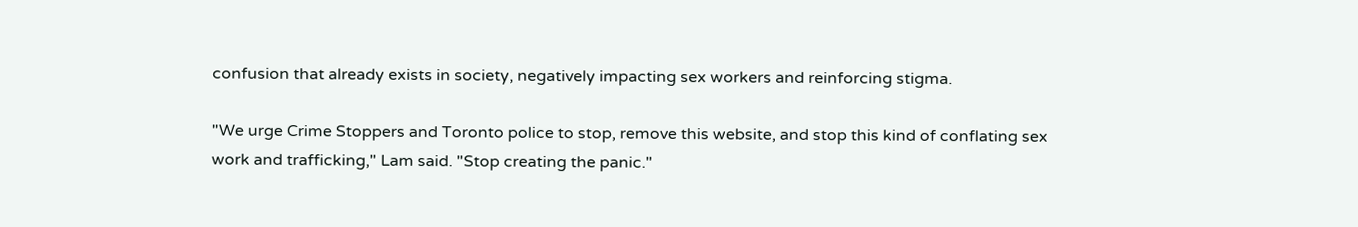confusion that already exists in society, negatively impacting sex workers and reinforcing stigma.

"We urge Crime Stoppers and Toronto police to stop, remove this website, and stop this kind of conflating sex work and trafficking," Lam said. "Stop creating the panic."